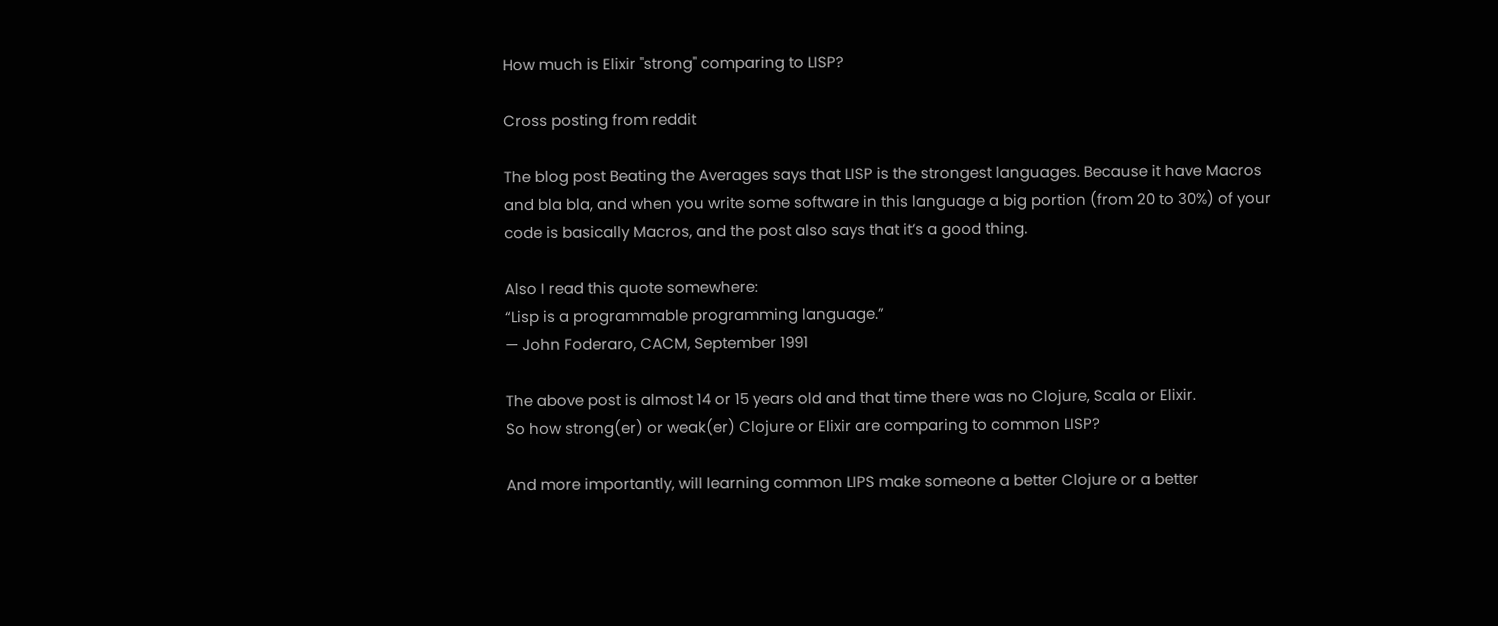How much is Elixir "strong" comparing to LISP?

Cross posting from reddit

The blog post Beating the Averages says that LISP is the strongest languages. Because it have Macros and bla bla, and when you write some software in this language a big portion (from 20 to 30%) of your code is basically Macros, and the post also says that it’s a good thing.

Also I read this quote somewhere:
“Lisp is a programmable programming language.”
— John Foderaro, CACM, September 1991

The above post is almost 14 or 15 years old and that time there was no Clojure, Scala or Elixir.
So how strong(er) or weak(er) Clojure or Elixir are comparing to common LISP?

And more importantly, will learning common LIPS make someone a better Clojure or a better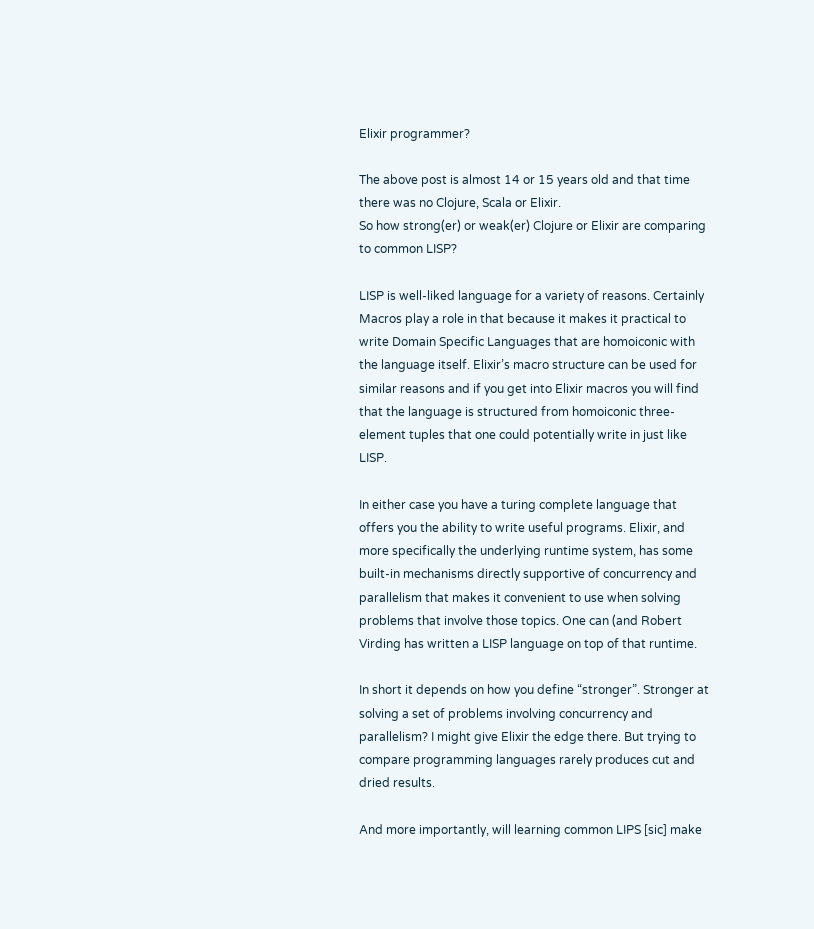Elixir programmer?

The above post is almost 14 or 15 years old and that time there was no Clojure, Scala or Elixir.
So how strong(er) or weak(er) Clojure or Elixir are comparing to common LISP?

LISP is well-liked language for a variety of reasons. Certainly Macros play a role in that because it makes it practical to write Domain Specific Languages that are homoiconic with the language itself. Elixir’s macro structure can be used for similar reasons and if you get into Elixir macros you will find that the language is structured from homoiconic three-element tuples that one could potentially write in just like LISP.

In either case you have a turing complete language that offers you the ability to write useful programs. Elixir, and more specifically the underlying runtime system, has some built-in mechanisms directly supportive of concurrency and parallelism that makes it convenient to use when solving problems that involve those topics. One can (and Robert Virding has written a LISP language on top of that runtime.

In short it depends on how you define “stronger”. Stronger at solving a set of problems involving concurrency and parallelism? I might give Elixir the edge there. But trying to compare programming languages rarely produces cut and dried results.

And more importantly, will learning common LIPS [sic] make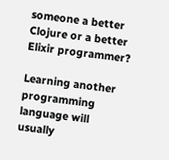someone a better Clojure or a better Elixir programmer?

Learning another programming language will usually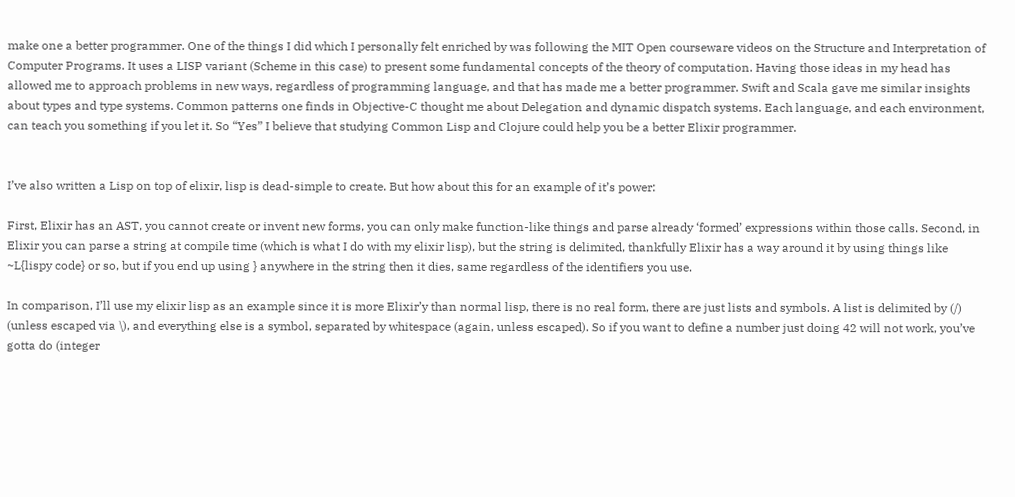make one a better programmer. One of the things I did which I personally felt enriched by was following the MIT Open courseware videos on the Structure and Interpretation of Computer Programs. It uses a LISP variant (Scheme in this case) to present some fundamental concepts of the theory of computation. Having those ideas in my head has allowed me to approach problems in new ways, regardless of programming language, and that has made me a better programmer. Swift and Scala gave me similar insights about types and type systems. Common patterns one finds in Objective-C thought me about Delegation and dynamic dispatch systems. Each language, and each environment, can teach you something if you let it. So “Yes” I believe that studying Common Lisp and Clojure could help you be a better Elixir programmer.


I’ve also written a Lisp on top of elixir, lisp is dead-simple to create. But how about this for an example of it’s power:

First, Elixir has an AST, you cannot create or invent new forms, you can only make function-like things and parse already ‘formed’ expressions within those calls. Second, in Elixir you can parse a string at compile time (which is what I do with my elixir lisp), but the string is delimited, thankfully Elixir has a way around it by using things like ~L{lispy code} or so, but if you end up using } anywhere in the string then it dies, same regardless of the identifiers you use.

In comparison, I’ll use my elixir lisp as an example since it is more Elixir’y than normal lisp, there is no real form, there are just lists and symbols. A list is delimited by (/) (unless escaped via \), and everything else is a symbol, separated by whitespace (again, unless escaped). So if you want to define a number just doing 42 will not work, you’ve gotta do (integer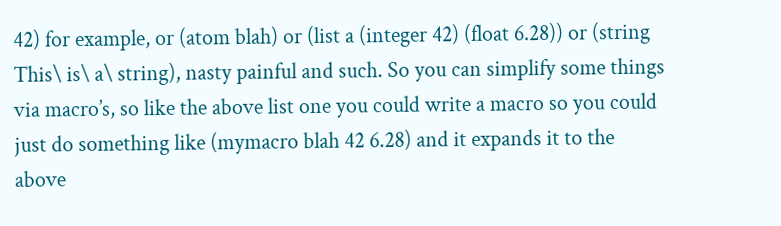42) for example, or (atom blah) or (list a (integer 42) (float 6.28)) or (string This\ is\ a\ string), nasty painful and such. So you can simplify some things via macro’s, so like the above list one you could write a macro so you could just do something like (mymacro blah 42 6.28) and it expands it to the above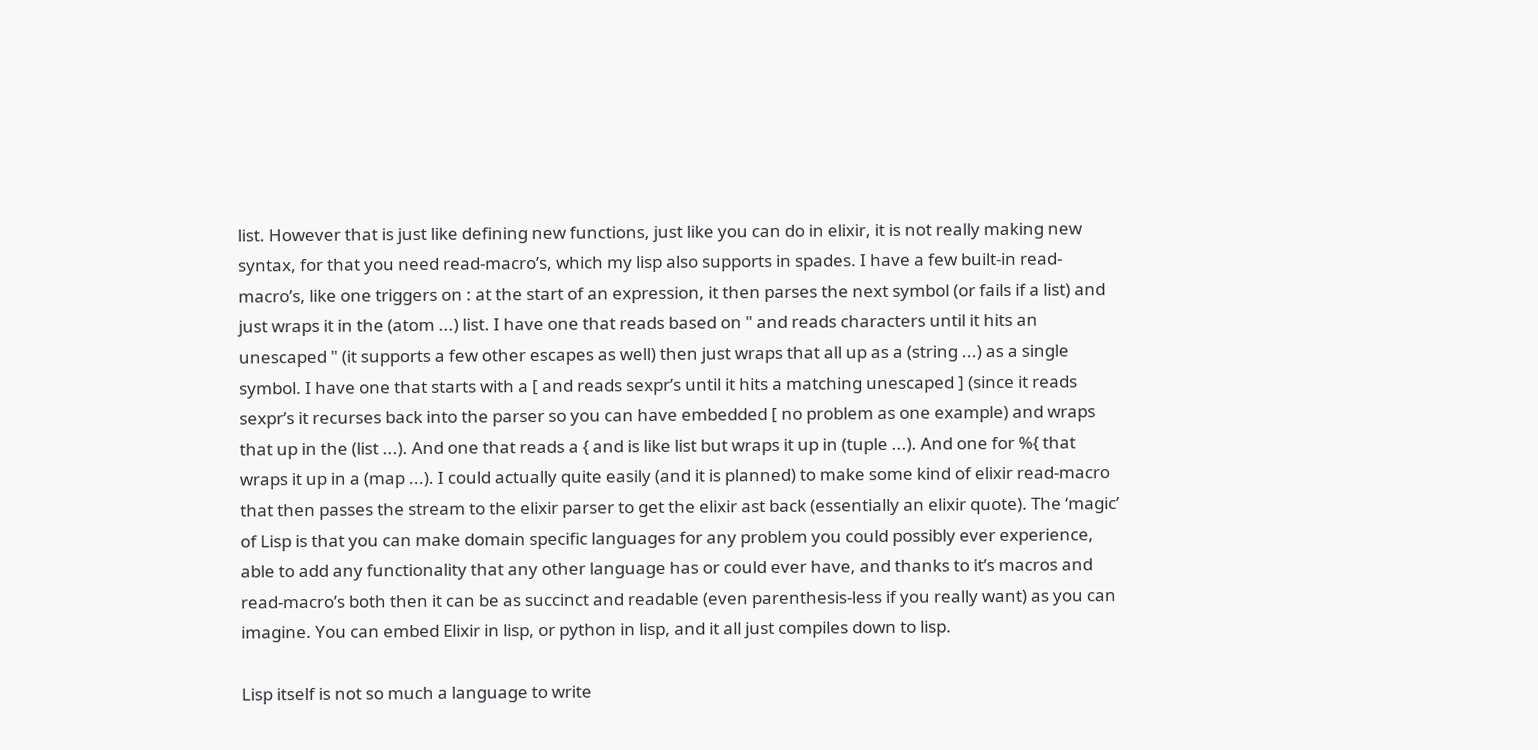list. However that is just like defining new functions, just like you can do in elixir, it is not really making new syntax, for that you need read-macro’s, which my lisp also supports in spades. I have a few built-in read-macro’s, like one triggers on : at the start of an expression, it then parses the next symbol (or fails if a list) and just wraps it in the (atom ...) list. I have one that reads based on " and reads characters until it hits an unescaped " (it supports a few other escapes as well) then just wraps that all up as a (string ...) as a single symbol. I have one that starts with a [ and reads sexpr’s until it hits a matching unescaped ] (since it reads sexpr’s it recurses back into the parser so you can have embedded [ no problem as one example) and wraps that up in the (list ...). And one that reads a { and is like list but wraps it up in (tuple ...). And one for %{ that wraps it up in a (map ...). I could actually quite easily (and it is planned) to make some kind of elixir read-macro that then passes the stream to the elixir parser to get the elixir ast back (essentially an elixir quote). The ‘magic’ of Lisp is that you can make domain specific languages for any problem you could possibly ever experience, able to add any functionality that any other language has or could ever have, and thanks to it’s macros and read-macro’s both then it can be as succinct and readable (even parenthesis-less if you really want) as you can imagine. You can embed Elixir in lisp, or python in lisp, and it all just compiles down to lisp.

Lisp itself is not so much a language to write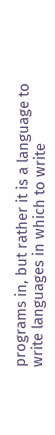programs in, but rather it is a language to write languages in which to write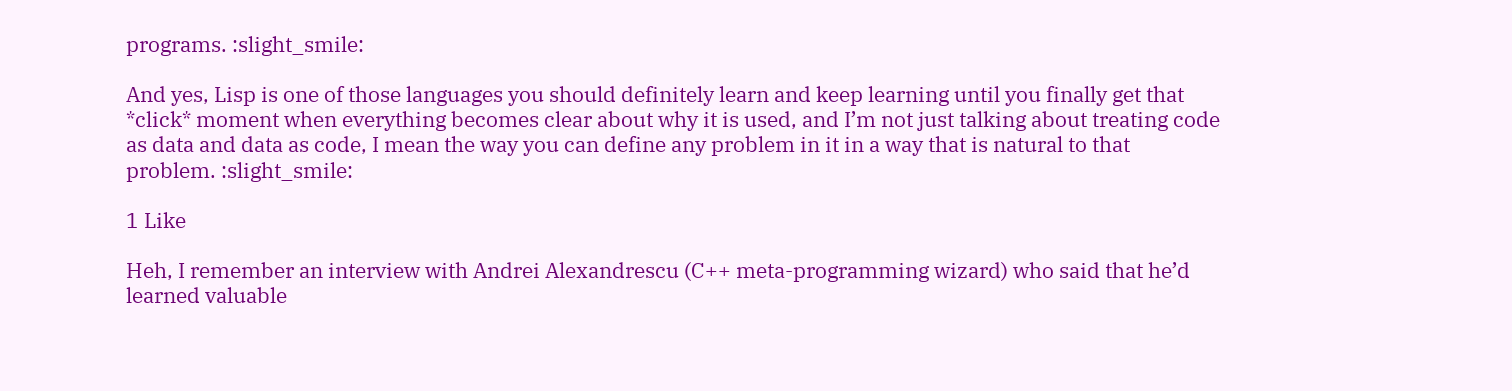programs. :slight_smile:

And yes, Lisp is one of those languages you should definitely learn and keep learning until you finally get that *click* moment when everything becomes clear about why it is used, and I’m not just talking about treating code as data and data as code, I mean the way you can define any problem in it in a way that is natural to that problem. :slight_smile:

1 Like

Heh, I remember an interview with Andrei Alexandrescu (C++ meta-programming wizard) who said that he’d learned valuable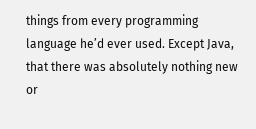things from every programming language he’d ever used. Except Java, that there was absolutely nothing new or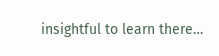insightful to learn there…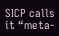SICP calls it “meta-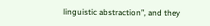linguistic abstraction”, and they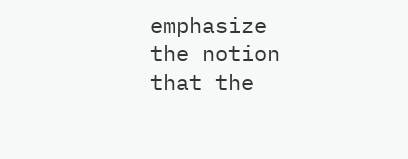emphasize the notion that the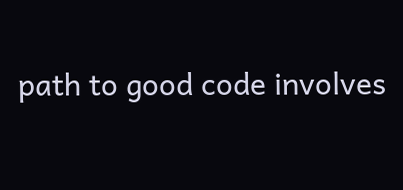path to good code involves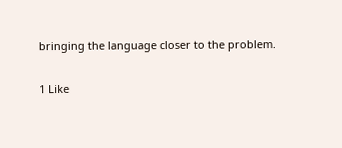bringing the language closer to the problem.

1 Like